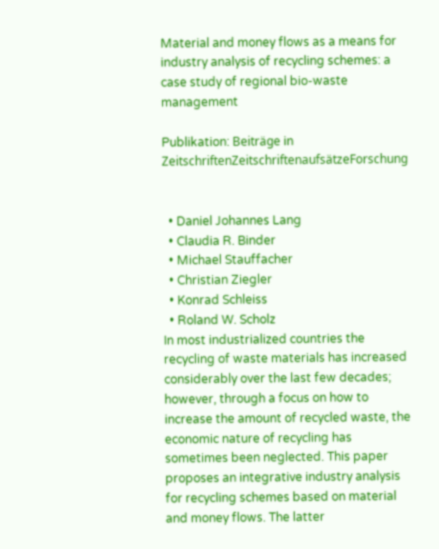Material and money flows as a means for industry analysis of recycling schemes: a case study of regional bio-waste management

Publikation: Beiträge in ZeitschriftenZeitschriftenaufsätzeForschung


  • Daniel Johannes Lang
  • Claudia R. Binder
  • Michael Stauffacher
  • Christian Ziegler
  • Konrad Schleiss
  • Roland W. Scholz
In most industrialized countries the recycling of waste materials has increased considerably over the last few decades; however, through a focus on how to increase the amount of recycled waste, the economic nature of recycling has sometimes been neglected. This paper proposes an integrative industry analysis for recycling schemes based on material and money flows. The latter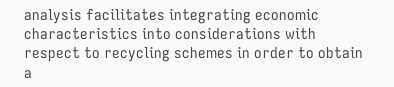analysis facilitates integrating economic characteristics into considerations with respect to recycling schemes in order to obtain a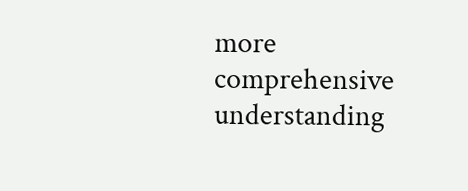more comprehensive understanding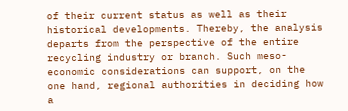of their current status as well as their historical developments. Thereby, the analysis departs from the perspective of the entire recycling industry or branch. Such meso-economic considerations can support, on the one hand, regional authorities in deciding how a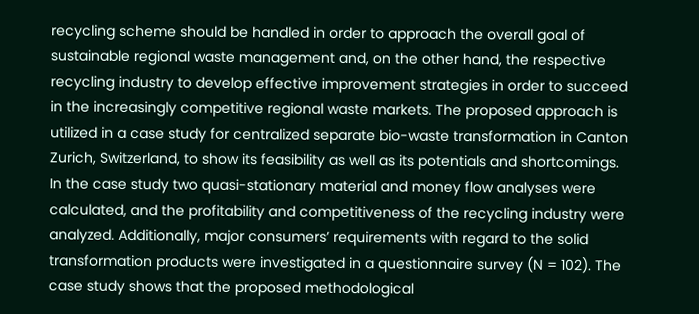recycling scheme should be handled in order to approach the overall goal of sustainable regional waste management and, on the other hand, the respective recycling industry to develop effective improvement strategies in order to succeed in the increasingly competitive regional waste markets. The proposed approach is utilized in a case study for centralized separate bio-waste transformation in Canton Zurich, Switzerland, to show its feasibility as well as its potentials and shortcomings. In the case study two quasi-stationary material and money flow analyses were calculated, and the profitability and competitiveness of the recycling industry were analyzed. Additionally, major consumers’ requirements with regard to the solid transformation products were investigated in a questionnaire survey (N = 102). The case study shows that the proposed methodological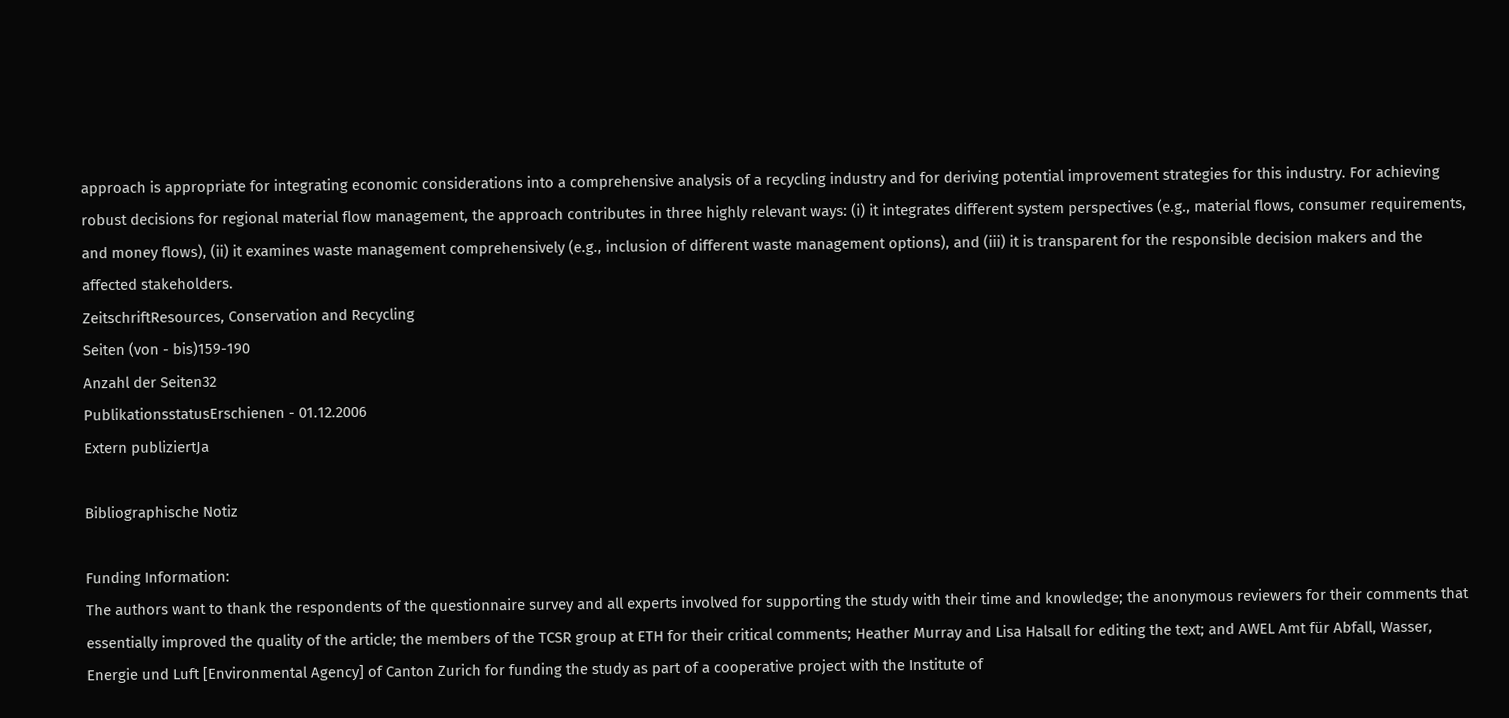approach is appropriate for integrating economic considerations into a comprehensive analysis of a recycling industry and for deriving potential improvement strategies for this industry. For achieving robust decisions for regional material flow management, the approach contributes in three highly relevant ways: (i) it integrates different system perspectives (e.g., material flows, consumer requirements, and money flows), (ii) it examines waste management comprehensively (e.g., inclusion of different waste management options), and (iii) it is transparent for the responsible decision makers and the affected stakeholders.
ZeitschriftResources, Conservation and Recycling
Seiten (von - bis)159-190
Anzahl der Seiten32
PublikationsstatusErschienen - 01.12.2006
Extern publiziertJa

Bibliographische Notiz

Funding Information:
The authors want to thank the respondents of the questionnaire survey and all experts involved for supporting the study with their time and knowledge; the anonymous reviewers for their comments that essentially improved the quality of the article; the members of the TCSR group at ETH for their critical comments; Heather Murray and Lisa Halsall for editing the text; and AWEL Amt für Abfall, Wasser, Energie und Luft [Environmental Agency] of Canton Zurich for funding the study as part of a cooperative project with the Institute of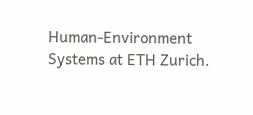Human-Environment Systems at ETH Zurich.